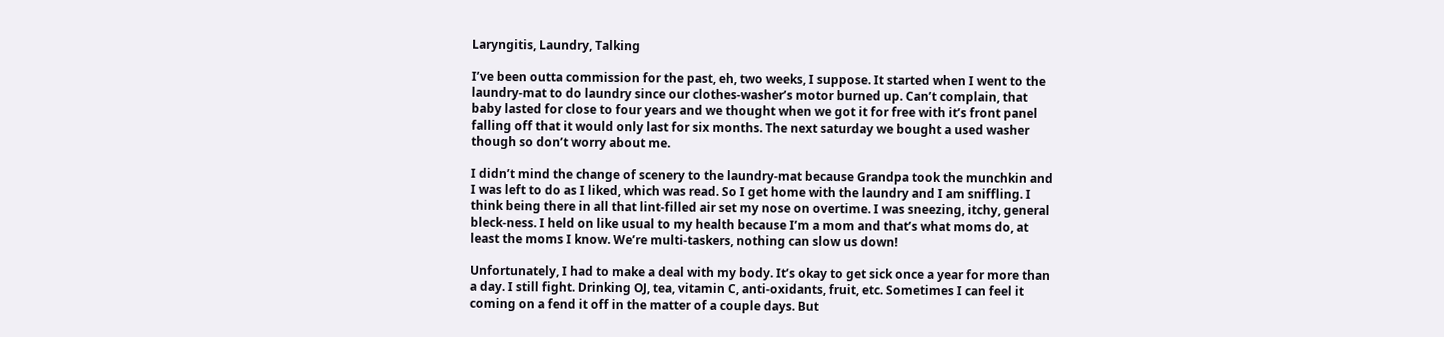Laryngitis, Laundry, Talking

I’ve been outta commission for the past, eh, two weeks, I suppose. It started when I went to the laundry-mat to do laundry since our clothes-washer’s motor burned up. Can’t complain, that baby lasted for close to four years and we thought when we got it for free with it’s front panel falling off that it would only last for six months. The next saturday we bought a used washer though so don’t worry about me.

I didn’t mind the change of scenery to the laundry-mat because Grandpa took the munchkin and I was left to do as I liked, which was read. So I get home with the laundry and I am sniffling. I think being there in all that lint-filled air set my nose on overtime. I was sneezing, itchy, general bleck-ness. I held on like usual to my health because I’m a mom and that’s what moms do, at least the moms I know. We’re multi-taskers, nothing can slow us down!

Unfortunately, I had to make a deal with my body. It’s okay to get sick once a year for more than a day. I still fight. Drinking OJ, tea, vitamin C, anti-oxidants, fruit, etc. Sometimes I can feel it coming on a fend it off in the matter of a couple days. But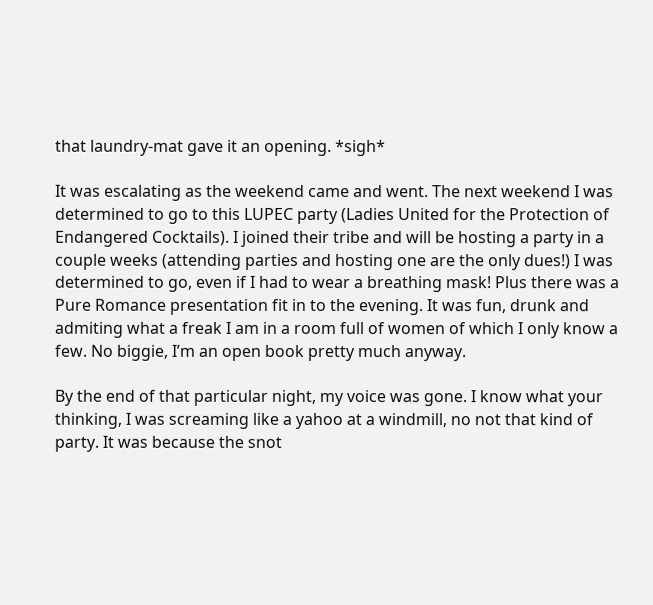that laundry-mat gave it an opening. *sigh*

It was escalating as the weekend came and went. The next weekend I was determined to go to this LUPEC party (Ladies United for the Protection of Endangered Cocktails). I joined their tribe and will be hosting a party in a couple weeks (attending parties and hosting one are the only dues!) I was determined to go, even if I had to wear a breathing mask! Plus there was a Pure Romance presentation fit in to the evening. It was fun, drunk and admiting what a freak I am in a room full of women of which I only know a few. No biggie, I’m an open book pretty much anyway.

By the end of that particular night, my voice was gone. I know what your thinking, I was screaming like a yahoo at a windmill, no not that kind of party. It was because the snot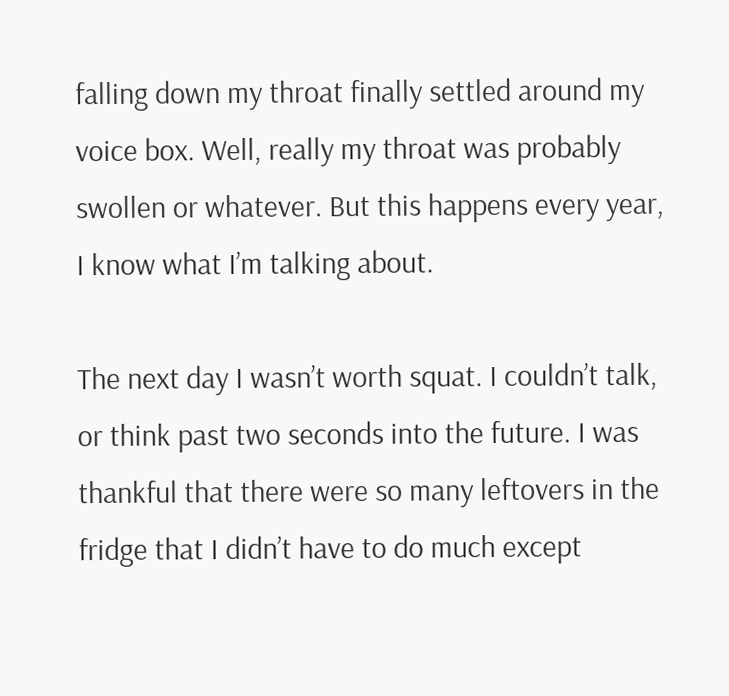falling down my throat finally settled around my voice box. Well, really my throat was probably swollen or whatever. But this happens every year, I know what I’m talking about.

The next day I wasn’t worth squat. I couldn’t talk, or think past two seconds into the future. I was thankful that there were so many leftovers in the fridge that I didn’t have to do much except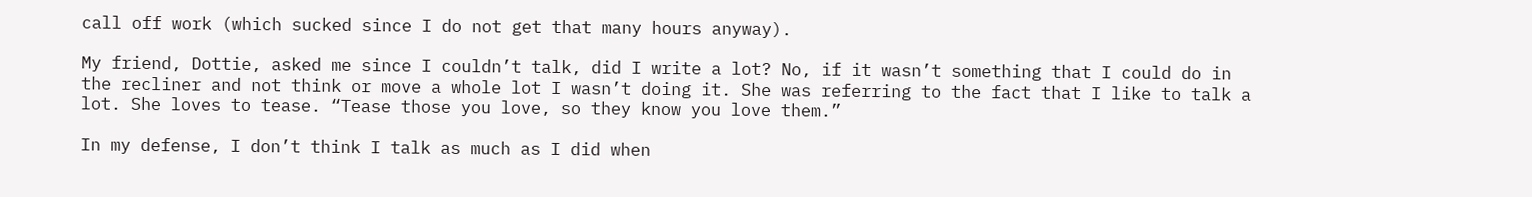call off work (which sucked since I do not get that many hours anyway).

My friend, Dottie, asked me since I couldn’t talk, did I write a lot? No, if it wasn’t something that I could do in the recliner and not think or move a whole lot I wasn’t doing it. She was referring to the fact that I like to talk a lot. She loves to tease. “Tease those you love, so they know you love them.”

In my defense, I don’t think I talk as much as I did when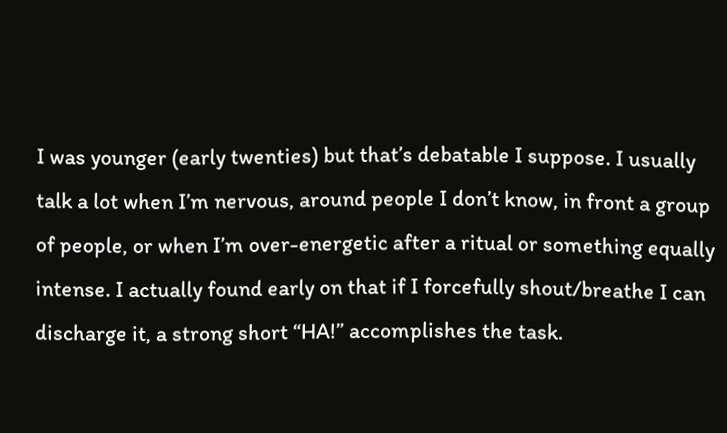I was younger (early twenties) but that’s debatable I suppose. I usually talk a lot when I’m nervous, around people I don’t know, in front a group of people, or when I’m over-energetic after a ritual or something equally intense. I actually found early on that if I forcefully shout/breathe I can discharge it, a strong short “HA!” accomplishes the task.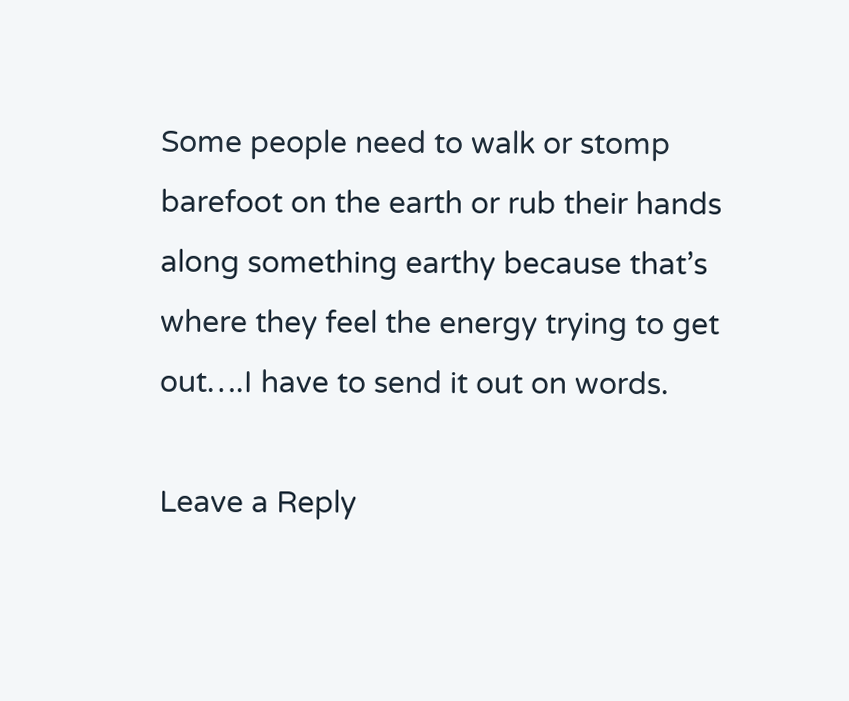Some people need to walk or stomp barefoot on the earth or rub their hands along something earthy because that’s where they feel the energy trying to get out….I have to send it out on words.

Leave a Reply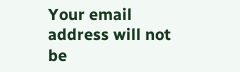Your email address will not be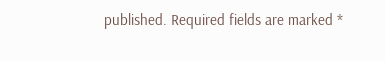published. Required fields are marked *